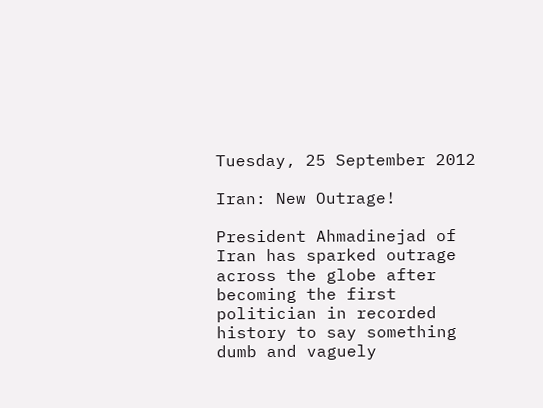Tuesday, 25 September 2012

Iran: New Outrage!

President Ahmadinejad of Iran has sparked outrage across the globe after becoming the first politician in recorded history to say something dumb and vaguely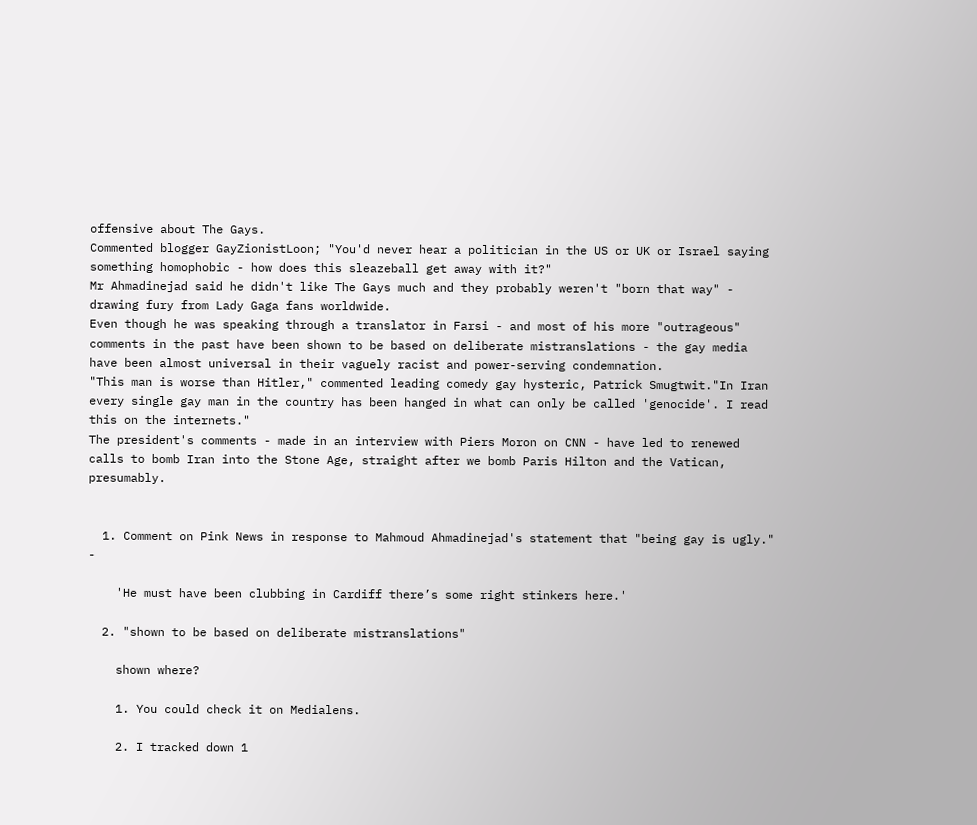offensive about The Gays.
Commented blogger GayZionistLoon; "You'd never hear a politician in the US or UK or Israel saying something homophobic - how does this sleazeball get away with it?"
Mr Ahmadinejad said he didn't like The Gays much and they probably weren't "born that way" - drawing fury from Lady Gaga fans worldwide.
Even though he was speaking through a translator in Farsi - and most of his more "outrageous" comments in the past have been shown to be based on deliberate mistranslations - the gay media have been almost universal in their vaguely racist and power-serving condemnation.
"This man is worse than Hitler," commented leading comedy gay hysteric, Patrick Smugtwit."In Iran every single gay man in the country has been hanged in what can only be called 'genocide'. I read this on the internets."
The president's comments - made in an interview with Piers Moron on CNN - have led to renewed calls to bomb Iran into the Stone Age, straight after we bomb Paris Hilton and the Vatican, presumably.


  1. Comment on Pink News in response to Mahmoud Ahmadinejad's statement that "being gay is ugly." -

    'He must have been clubbing in Cardiff there’s some right stinkers here.'

  2. "shown to be based on deliberate mistranslations"

    shown where?

    1. You could check it on Medialens.

    2. I tracked down 1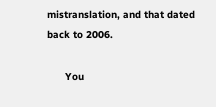mistranslation, and that dated back to 2006.

      You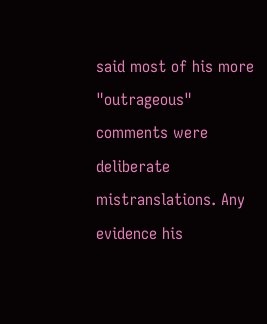said most of his more "outrageous" comments were deliberate mistranslations. Any evidence his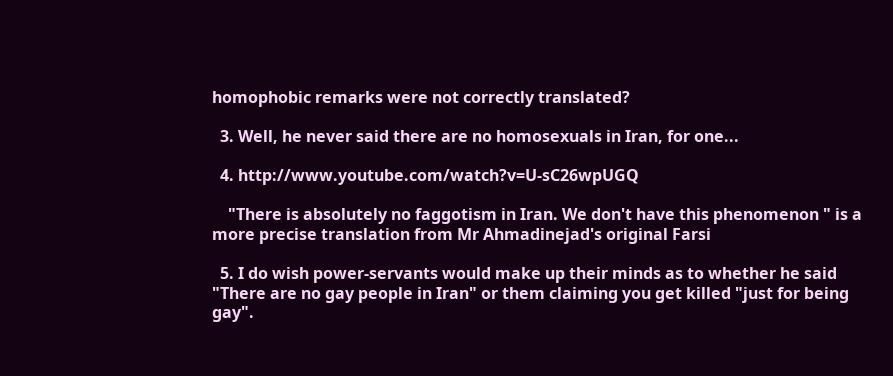homophobic remarks were not correctly translated?

  3. Well, he never said there are no homosexuals in Iran, for one...

  4. http://www.youtube.com/watch?v=U-sC26wpUGQ

    "There is absolutely no faggotism in Iran. We don't have this phenomenon " is a more precise translation from Mr Ahmadinejad's original Farsi

  5. I do wish power-servants would make up their minds as to whether he said "There are no gay people in Iran" or them claiming you get killed "just for being gay".